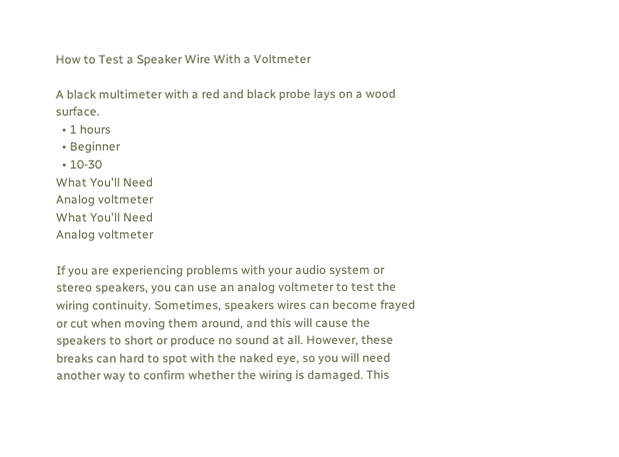How to Test a Speaker Wire With a Voltmeter

A black multimeter with a red and black probe lays on a wood surface.
  • 1 hours
  • Beginner
  • 10-30
What You'll Need
Analog voltmeter
What You'll Need
Analog voltmeter

If you are experiencing problems with your audio system or stereo speakers, you can use an analog voltmeter to test the wiring continuity. Sometimes, speakers wires can become frayed or cut when moving them around, and this will cause the speakers to short or produce no sound at all. However, these breaks can hard to spot with the naked eye, so you will need another way to confirm whether the wiring is damaged. This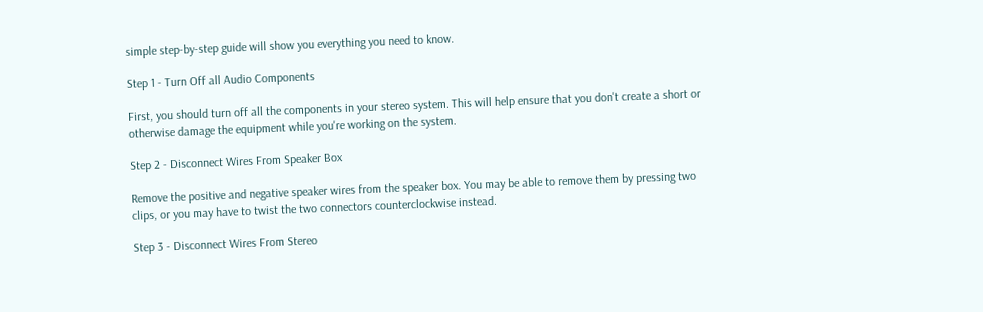simple step-by-step guide will show you everything you need to know.

Step 1 - Turn Off all Audio Components

First, you should turn off all the components in your stereo system. This will help ensure that you don't create a short or otherwise damage the equipment while you're working on the system.

Step 2 - Disconnect Wires From Speaker Box

Remove the positive and negative speaker wires from the speaker box. You may be able to remove them by pressing two clips, or you may have to twist the two connectors counterclockwise instead.

Step 3 - Disconnect Wires From Stereo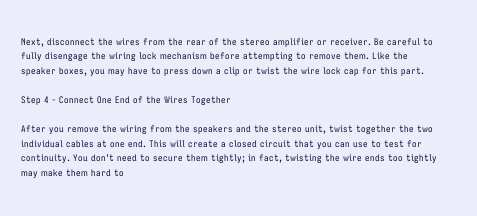Next, disconnect the wires from the rear of the stereo amplifier or receiver. Be careful to fully disengage the wiring lock mechanism before attempting to remove them. Like the speaker boxes, you may have to press down a clip or twist the wire lock cap for this part.

Step 4 - Connect One End of the Wires Together

After you remove the wiring from the speakers and the stereo unit, twist together the two individual cables at one end. This will create a closed circuit that you can use to test for continuity. You don't need to secure them tightly; in fact, twisting the wire ends too tightly may make them hard to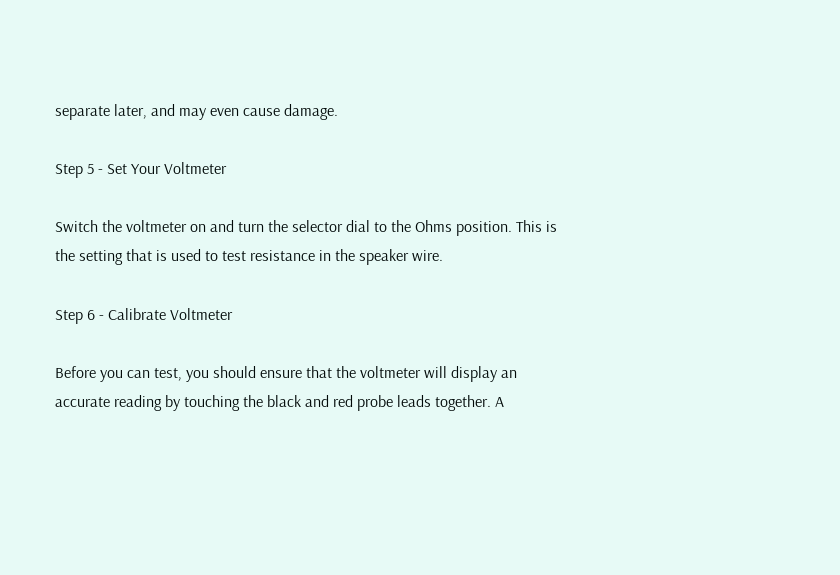separate later, and may even cause damage.

Step 5 - Set Your Voltmeter

Switch the voltmeter on and turn the selector dial to the Ohms position. This is the setting that is used to test resistance in the speaker wire.

Step 6 - Calibrate Voltmeter

Before you can test, you should ensure that the voltmeter will display an accurate reading by touching the black and red probe leads together. A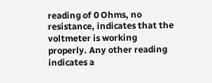reading of 0 Ohms, no resistance, indicates that the voltmeter is working properly. Any other reading indicates a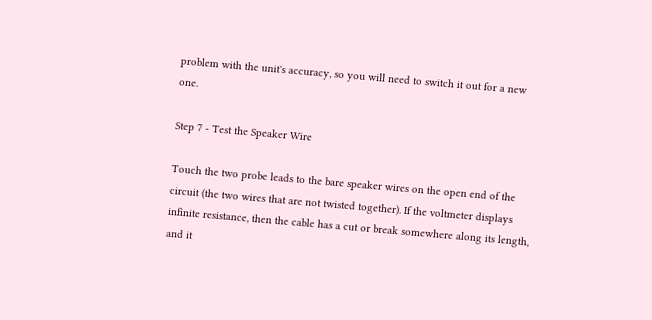problem with the unit's accuracy, so you will need to switch it out for a new one.

Step 7 - Test the Speaker Wire

Touch the two probe leads to the bare speaker wires on the open end of the circuit (the two wires that are not twisted together). If the voltmeter displays infinite resistance, then the cable has a cut or break somewhere along its length, and it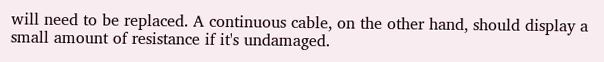will need to be replaced. A continuous cable, on the other hand, should display a small amount of resistance if it's undamaged.